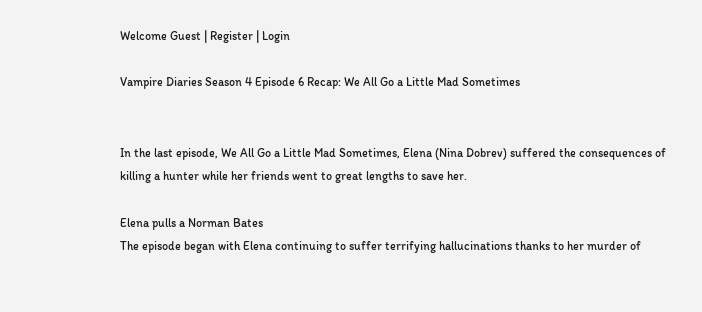Welcome Guest | Register | Login

Vampire Diaries Season 4 Episode 6 Recap: We All Go a Little Mad Sometimes


In the last episode, We All Go a Little Mad Sometimes, Elena (Nina Dobrev) suffered the consequences of killing a hunter while her friends went to great lengths to save her.

Elena pulls a Norman Bates
The episode began with Elena continuing to suffer terrifying hallucinations thanks to her murder of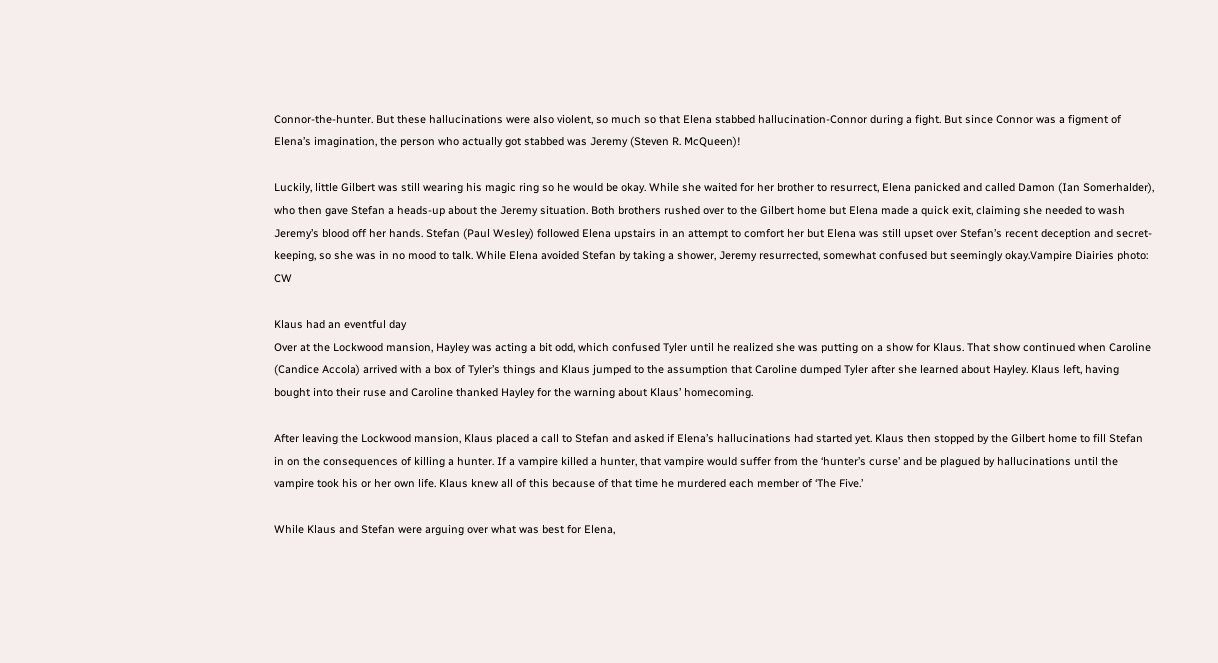Connor-the-hunter. But these hallucinations were also violent, so much so that Elena stabbed hallucination-Connor during a fight. But since Connor was a figment of Elena’s imagination, the person who actually got stabbed was Jeremy (Steven R. McQueen)!

Luckily, little Gilbert was still wearing his magic ring so he would be okay. While she waited for her brother to resurrect, Elena panicked and called Damon (Ian Somerhalder), who then gave Stefan a heads-up about the Jeremy situation. Both brothers rushed over to the Gilbert home but Elena made a quick exit, claiming she needed to wash Jeremy’s blood off her hands. Stefan (Paul Wesley) followed Elena upstairs in an attempt to comfort her but Elena was still upset over Stefan’s recent deception and secret-keeping, so she was in no mood to talk. While Elena avoided Stefan by taking a shower, Jeremy resurrected, somewhat confused but seemingly okay.Vampire Diairies photo: CW

Klaus had an eventful day
Over at the Lockwood mansion, Hayley was acting a bit odd, which confused Tyler until he realized she was putting on a show for Klaus. That show continued when Caroline (Candice Accola) arrived with a box of Tyler’s things and Klaus jumped to the assumption that Caroline dumped Tyler after she learned about Hayley. Klaus left, having bought into their ruse and Caroline thanked Hayley for the warning about Klaus’ homecoming.

After leaving the Lockwood mansion, Klaus placed a call to Stefan and asked if Elena’s hallucinations had started yet. Klaus then stopped by the Gilbert home to fill Stefan in on the consequences of killing a hunter. If a vampire killed a hunter, that vampire would suffer from the ‘hunter’s curse’ and be plagued by hallucinations until the vampire took his or her own life. Klaus knew all of this because of that time he murdered each member of ‘The Five.’

While Klaus and Stefan were arguing over what was best for Elena,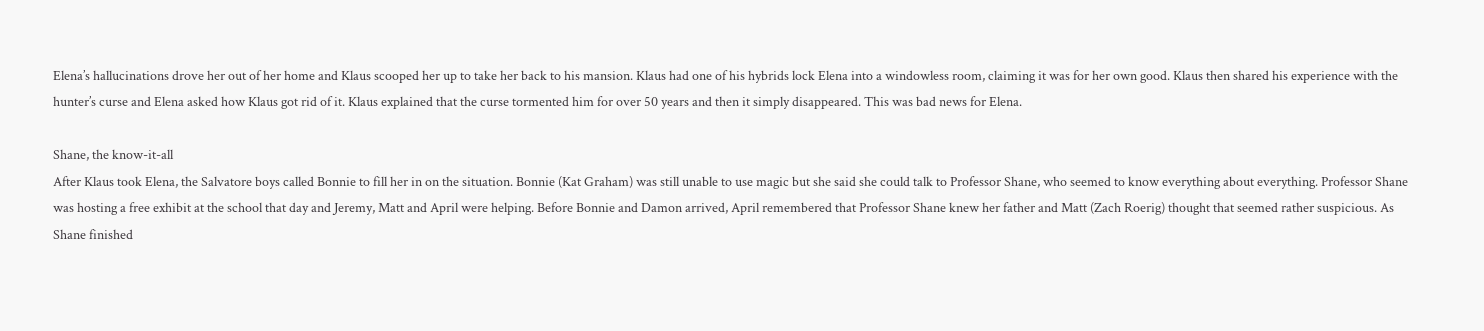Elena’s hallucinations drove her out of her home and Klaus scooped her up to take her back to his mansion. Klaus had one of his hybrids lock Elena into a windowless room, claiming it was for her own good. Klaus then shared his experience with the hunter’s curse and Elena asked how Klaus got rid of it. Klaus explained that the curse tormented him for over 50 years and then it simply disappeared. This was bad news for Elena.

Shane, the know-it-all
After Klaus took Elena, the Salvatore boys called Bonnie to fill her in on the situation. Bonnie (Kat Graham) was still unable to use magic but she said she could talk to Professor Shane, who seemed to know everything about everything. Professor Shane was hosting a free exhibit at the school that day and Jeremy, Matt and April were helping. Before Bonnie and Damon arrived, April remembered that Professor Shane knew her father and Matt (Zach Roerig) thought that seemed rather suspicious. As Shane finished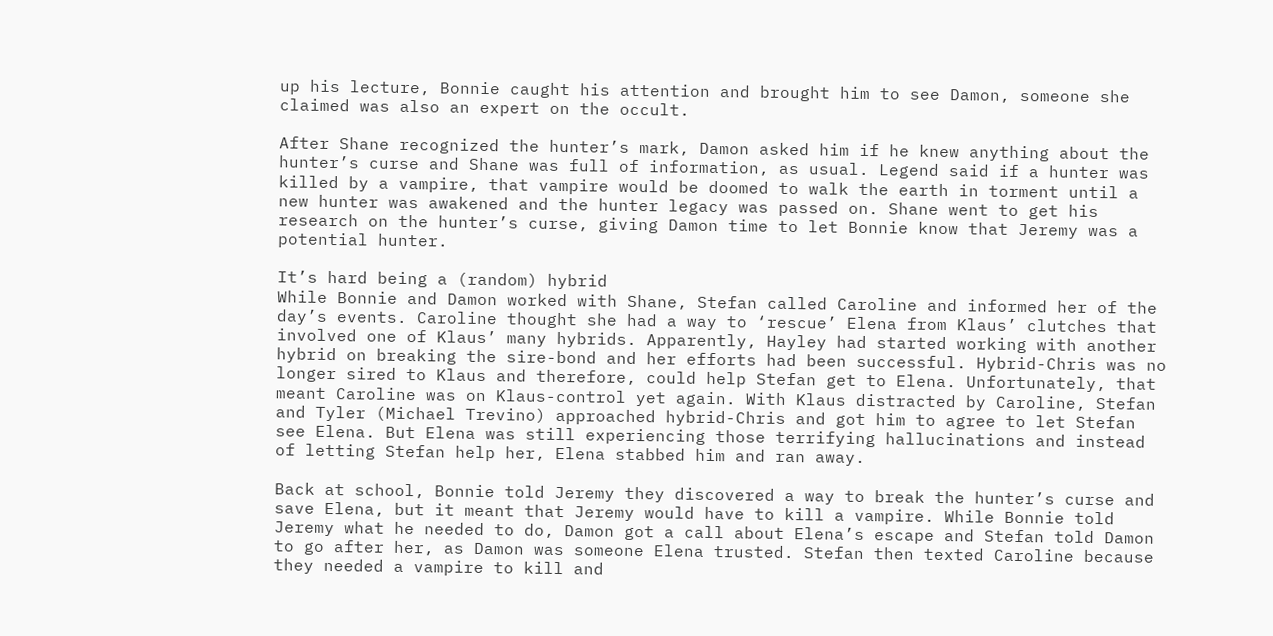up his lecture, Bonnie caught his attention and brought him to see Damon, someone she claimed was also an expert on the occult.

After Shane recognized the hunter’s mark, Damon asked him if he knew anything about the hunter’s curse and Shane was full of information, as usual. Legend said if a hunter was killed by a vampire, that vampire would be doomed to walk the earth in torment until a new hunter was awakened and the hunter legacy was passed on. Shane went to get his research on the hunter’s curse, giving Damon time to let Bonnie know that Jeremy was a potential hunter.

It’s hard being a (random) hybrid
While Bonnie and Damon worked with Shane, Stefan called Caroline and informed her of the day’s events. Caroline thought she had a way to ‘rescue’ Elena from Klaus’ clutches that involved one of Klaus’ many hybrids. Apparently, Hayley had started working with another hybrid on breaking the sire-bond and her efforts had been successful. Hybrid-Chris was no longer sired to Klaus and therefore, could help Stefan get to Elena. Unfortunately, that meant Caroline was on Klaus-control yet again. With Klaus distracted by Caroline, Stefan and Tyler (Michael Trevino) approached hybrid-Chris and got him to agree to let Stefan see Elena. But Elena was still experiencing those terrifying hallucinations and instead of letting Stefan help her, Elena stabbed him and ran away.

Back at school, Bonnie told Jeremy they discovered a way to break the hunter’s curse and save Elena, but it meant that Jeremy would have to kill a vampire. While Bonnie told Jeremy what he needed to do, Damon got a call about Elena’s escape and Stefan told Damon to go after her, as Damon was someone Elena trusted. Stefan then texted Caroline because they needed a vampire to kill and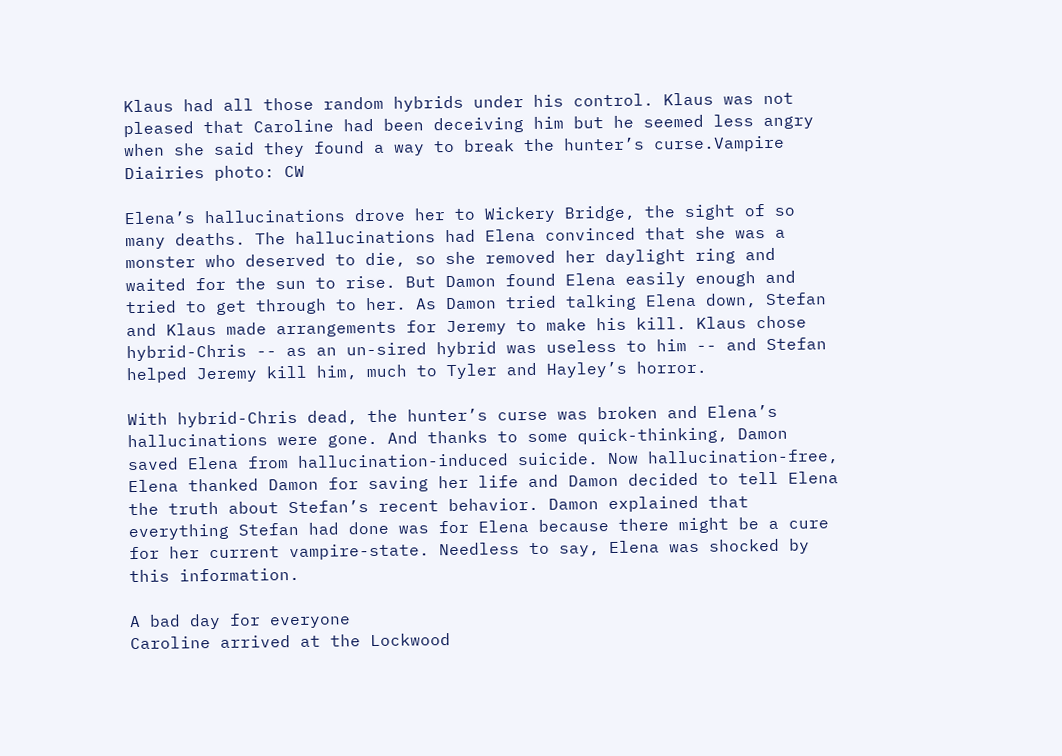Klaus had all those random hybrids under his control. Klaus was not pleased that Caroline had been deceiving him but he seemed less angry when she said they found a way to break the hunter’s curse.Vampire Diairies photo: CW

Elena’s hallucinations drove her to Wickery Bridge, the sight of so many deaths. The hallucinations had Elena convinced that she was a monster who deserved to die, so she removed her daylight ring and waited for the sun to rise. But Damon found Elena easily enough and tried to get through to her. As Damon tried talking Elena down, Stefan and Klaus made arrangements for Jeremy to make his kill. Klaus chose hybrid-Chris -- as an un-sired hybrid was useless to him -- and Stefan helped Jeremy kill him, much to Tyler and Hayley’s horror.

With hybrid-Chris dead, the hunter’s curse was broken and Elena’s hallucinations were gone. And thanks to some quick-thinking, Damon saved Elena from hallucination-induced suicide. Now hallucination-free, Elena thanked Damon for saving her life and Damon decided to tell Elena the truth about Stefan’s recent behavior. Damon explained that everything Stefan had done was for Elena because there might be a cure for her current vampire-state. Needless to say, Elena was shocked by this information.

A bad day for everyone
Caroline arrived at the Lockwood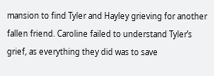mansion to find Tyler and Hayley grieving for another fallen friend. Caroline failed to understand Tyler’s grief, as everything they did was to save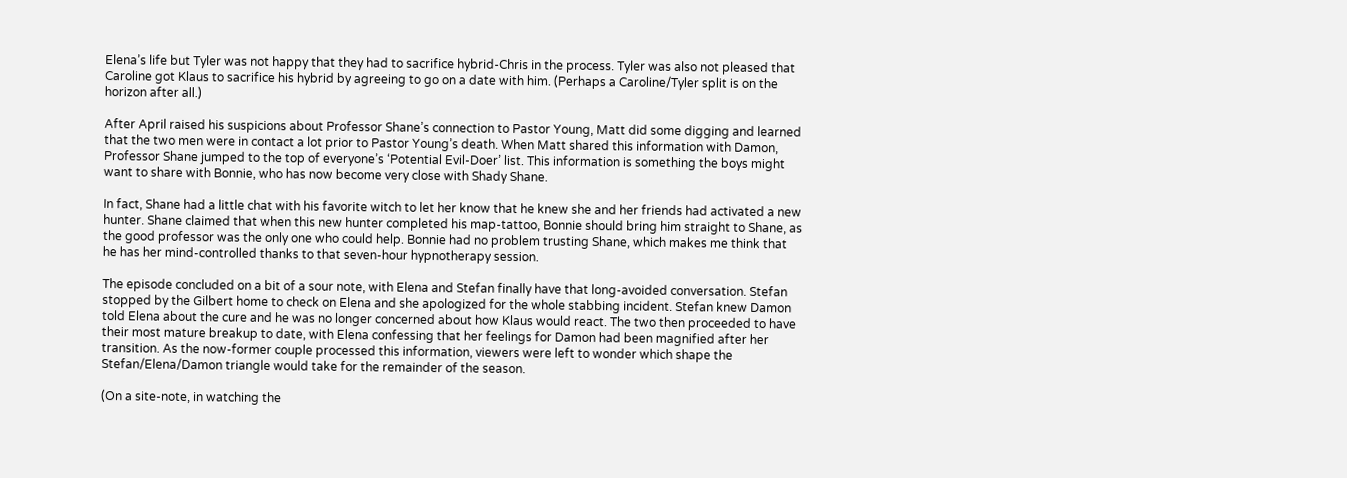Elena’s life but Tyler was not happy that they had to sacrifice hybrid-Chris in the process. Tyler was also not pleased that Caroline got Klaus to sacrifice his hybrid by agreeing to go on a date with him. (Perhaps a Caroline/Tyler split is on the horizon after all.)

After April raised his suspicions about Professor Shane’s connection to Pastor Young, Matt did some digging and learned that the two men were in contact a lot prior to Pastor Young’s death. When Matt shared this information with Damon, Professor Shane jumped to the top of everyone’s ‘Potential Evil-Doer’ list. This information is something the boys might want to share with Bonnie, who has now become very close with Shady Shane.

In fact, Shane had a little chat with his favorite witch to let her know that he knew she and her friends had activated a new hunter. Shane claimed that when this new hunter completed his map-tattoo, Bonnie should bring him straight to Shane, as the good professor was the only one who could help. Bonnie had no problem trusting Shane, which makes me think that he has her mind-controlled thanks to that seven-hour hypnotherapy session.

The episode concluded on a bit of a sour note, with Elena and Stefan finally have that long-avoided conversation. Stefan stopped by the Gilbert home to check on Elena and she apologized for the whole stabbing incident. Stefan knew Damon told Elena about the cure and he was no longer concerned about how Klaus would react. The two then proceeded to have their most mature breakup to date, with Elena confessing that her feelings for Damon had been magnified after her transition. As the now-former couple processed this information, viewers were left to wonder which shape the Stefan/Elena/Damon triangle would take for the remainder of the season.

(On a site-note, in watching the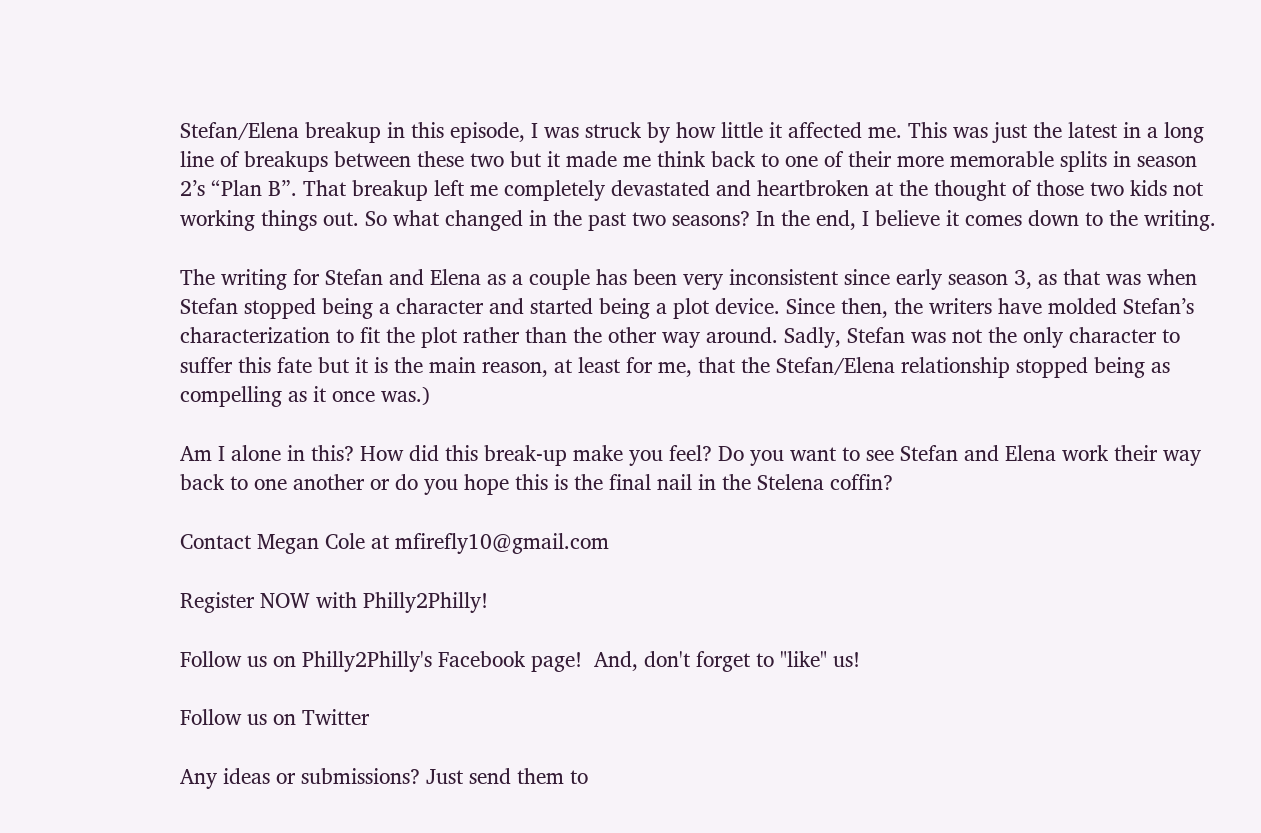Stefan/Elena breakup in this episode, I was struck by how little it affected me. This was just the latest in a long line of breakups between these two but it made me think back to one of their more memorable splits in season 2’s “Plan B”. That breakup left me completely devastated and heartbroken at the thought of those two kids not working things out. So what changed in the past two seasons? In the end, I believe it comes down to the writing.

The writing for Stefan and Elena as a couple has been very inconsistent since early season 3, as that was when Stefan stopped being a character and started being a plot device. Since then, the writers have molded Stefan’s characterization to fit the plot rather than the other way around. Sadly, Stefan was not the only character to suffer this fate but it is the main reason, at least for me, that the Stefan/Elena relationship stopped being as compelling as it once was.)

Am I alone in this? How did this break-up make you feel? Do you want to see Stefan and Elena work their way back to one another or do you hope this is the final nail in the Stelena coffin?

Contact Megan Cole at mfirefly10@gmail.com

Register NOW with Philly2Philly!

Follow us on Philly2Philly's Facebook page!  And, don't forget to "like" us!

Follow us on Twitter

Any ideas or submissions? Just send them to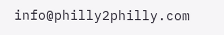info@philly2philly.com